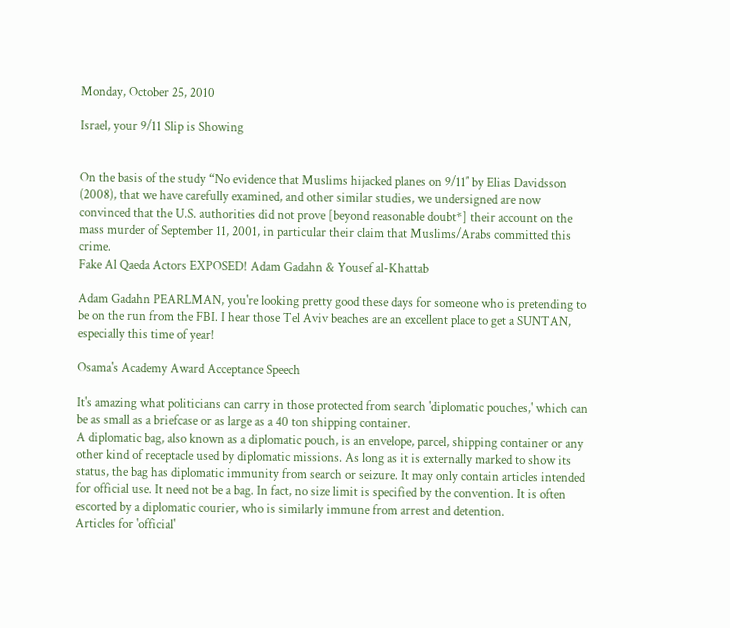Monday, October 25, 2010

Israel, your 9/11 Slip is Showing


On the basis of the study “No evidence that Muslims hijacked planes on 9/11″ by Elias Davidsson (2008), that we have carefully examined, and other similar studies, we undersigned are now convinced that the U.S. authorities did not prove [beyond reasonable doubt*] their account on the mass murder of September 11, 2001, in particular their claim that Muslims/Arabs committed this crime.
Fake Al Qaeda Actors EXPOSED! Adam Gadahn & Yousef al-Khattab

Adam Gadahn PEARLMAN, you're looking pretty good these days for someone who is pretending to be on the run from the FBI. I hear those Tel Aviv beaches are an excellent place to get a SUNTAN, especially this time of year!

Osama's Academy Award Acceptance Speech

It's amazing what politicians can carry in those protected from search 'diplomatic pouches,' which can be as small as a briefcase or as large as a 40 ton shipping container.
A diplomatic bag, also known as a diplomatic pouch, is an envelope, parcel, shipping container or any other kind of receptacle used by diplomatic missions. As long as it is externally marked to show its status, the bag has diplomatic immunity from search or seizure. It may only contain articles intended for official use. It need not be a bag. In fact, no size limit is specified by the convention. It is often escorted by a diplomatic courier, who is similarly immune from arrest and detention.
Articles for 'official'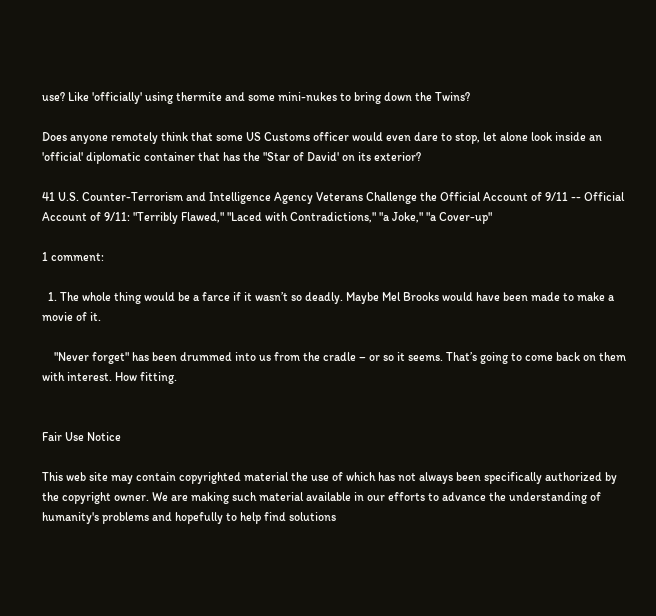use? Like 'officially' using thermite and some mini-nukes to bring down the Twins?

Does anyone remotely think that some US Customs officer would even dare to stop, let alone look inside an 'official' diplomatic container that has the "Star of David' on its exterior?

41 U.S. Counter-Terrorism and Intelligence Agency Veterans Challenge the Official Account of 9/11 -- Official Account of 9/11: "Terribly Flawed," "Laced with Contradictions," "a Joke," "a Cover-up"

1 comment:

  1. The whole thing would be a farce if it wasn’t so deadly. Maybe Mel Brooks would have been made to make a movie of it.

    "Never forget" has been drummed into us from the cradle – or so it seems. That’s going to come back on them with interest. How fitting.


Fair Use Notice

This web site may contain copyrighted material the use of which has not always been specifically authorized by the copyright owner. We are making such material available in our efforts to advance the understanding of humanity's problems and hopefully to help find solutions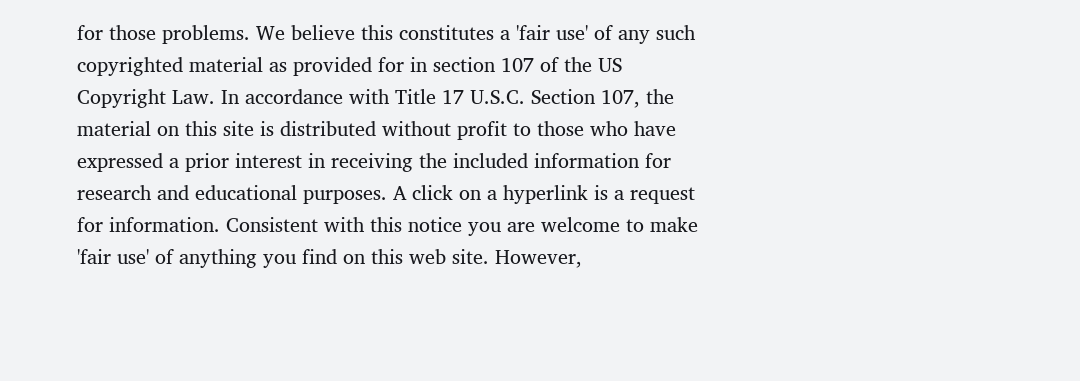for those problems. We believe this constitutes a 'fair use' of any such copyrighted material as provided for in section 107 of the US Copyright Law. In accordance with Title 17 U.S.C. Section 107, the material on this site is distributed without profit to those who have expressed a prior interest in receiving the included information for research and educational purposes. A click on a hyperlink is a request for information. Consistent with this notice you are welcome to make 'fair use' of anything you find on this web site. However,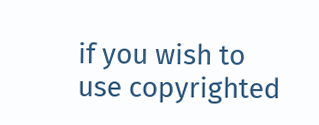if you wish to use copyrighted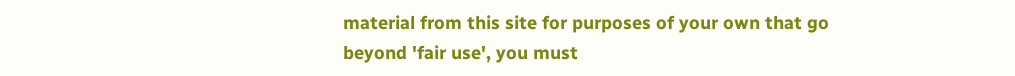material from this site for purposes of your own that go beyond 'fair use', you must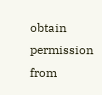obtain permission from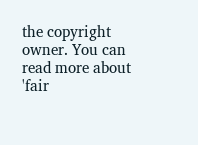the copyright owner. You can read more about 'fair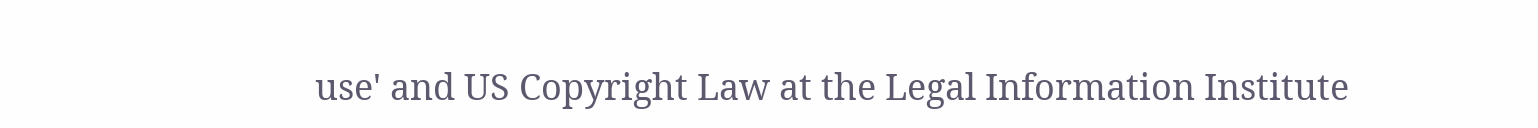use' and US Copyright Law at the Legal Information Institute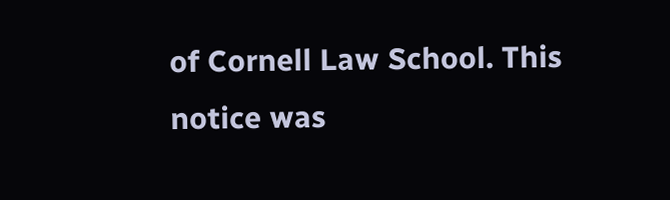of Cornell Law School. This notice was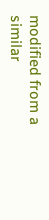modified from a similar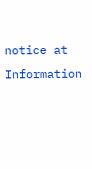notice at Information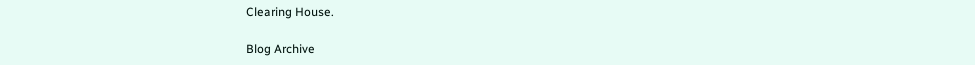Clearing House.

Blog Archive